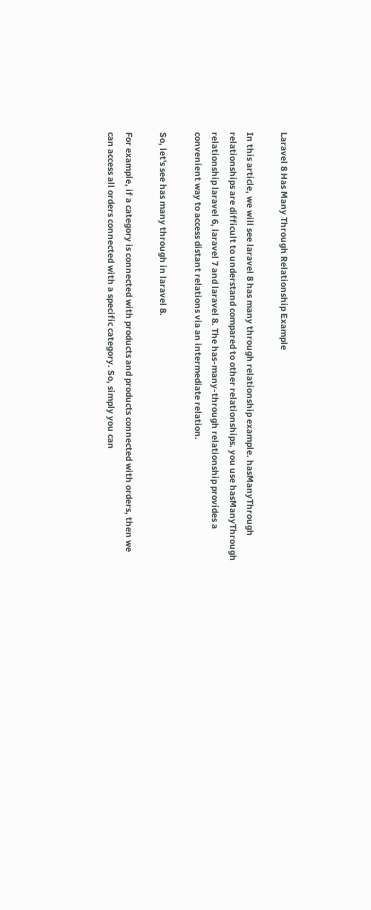Laravel 8 Has Many Through Relationship Example

In this article, we will see laravel 8 has many through relationship example. hasManyThrough relationships are difficult to understand compared to other relationships. you use hasManyThrough relationship laravel 6, laravel 7 and laravel 8. The has-many-through relationship provides a convenient way to access distant relations via an intermediate relation.

So, let's see has many through in laravel 8.

For example, if a category is connected with products and products connected with orders, then we can access all orders connected with a specific category. So, simply you can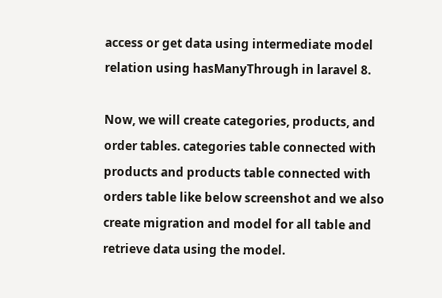access or get data using intermediate model relation using hasManyThrough in laravel 8.

Now, we will create categories, products, and order tables. categories table connected with products and products table connected with orders table like below screenshot and we also create migration and model for all table and retrieve data using the model.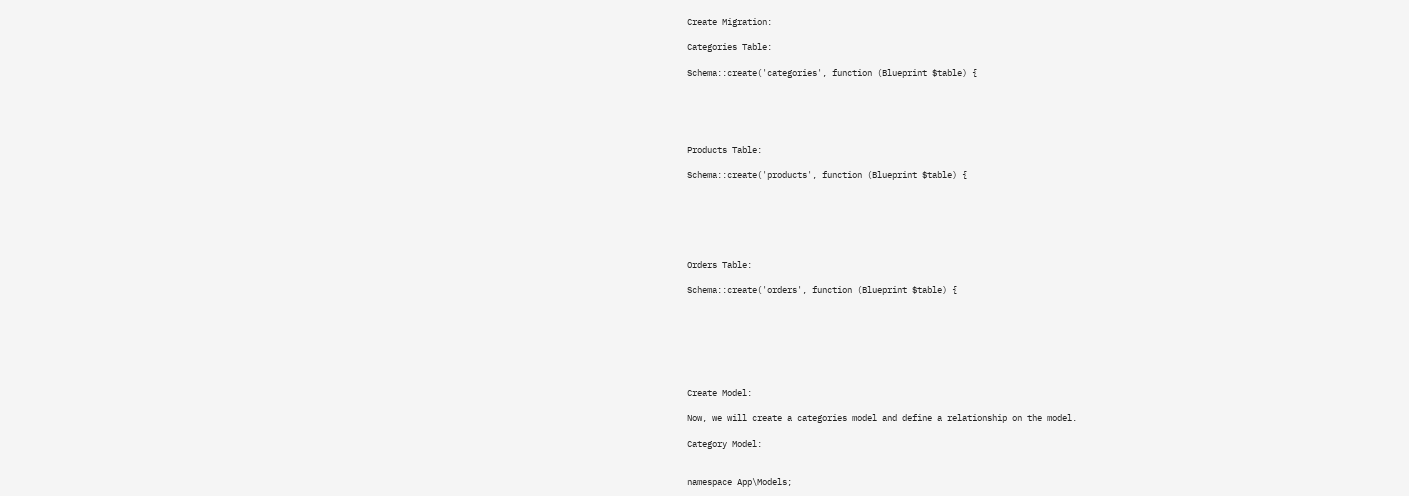Create Migration:

Categories Table:

Schema::create('categories', function (Blueprint $table) {





Products Table:

Schema::create('products', function (Blueprint $table) {






Orders Table:

Schema::create('orders', function (Blueprint $table) {







Create Model:

Now, we will create a categories model and define a relationship on the model.

Category Model:


namespace App\Models;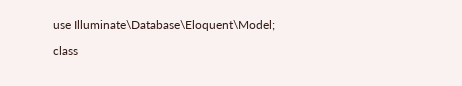use Illuminate\Database\Eloquent\Model;

class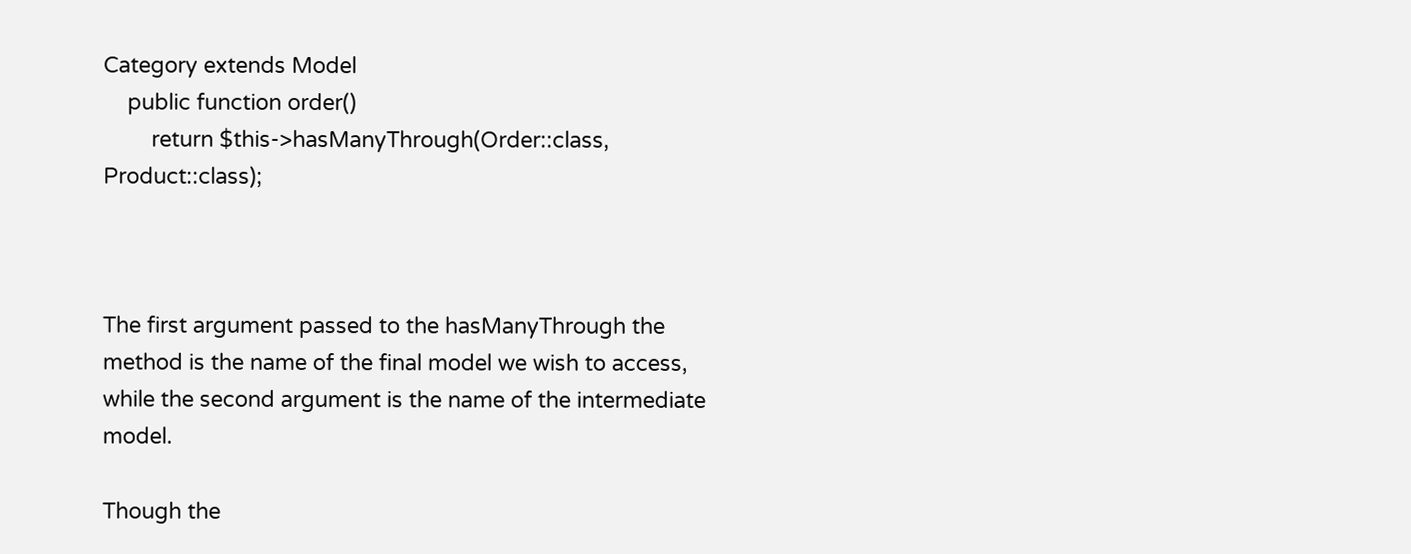Category extends Model
    public function order()
        return $this->hasManyThrough(Order::class, Product::class);



The first argument passed to the hasManyThrough the method is the name of the final model we wish to access, while the second argument is the name of the intermediate model.

Though the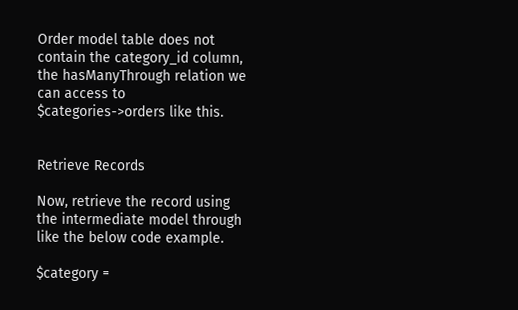Order model table does not contain the category_id column, the hasManyThrough relation we can access to $categories->orders like this.


Retrieve Records

Now, retrieve the record using the intermediate model through like the below code example.

$category =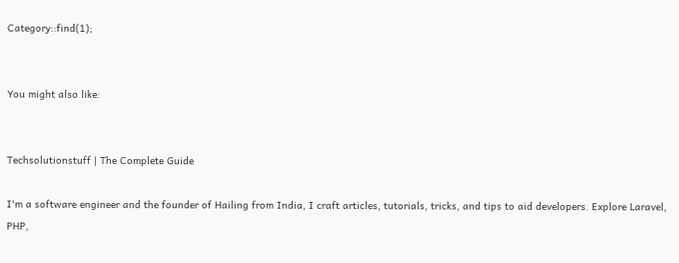Category::find(1);


You might also like:


Techsolutionstuff | The Complete Guide

I'm a software engineer and the founder of Hailing from India, I craft articles, tutorials, tricks, and tips to aid developers. Explore Laravel, PHP,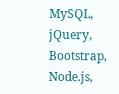MySQL, jQuery, Bootstrap, Node.js,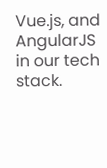Vue.js, and AngularJS in our tech stack.